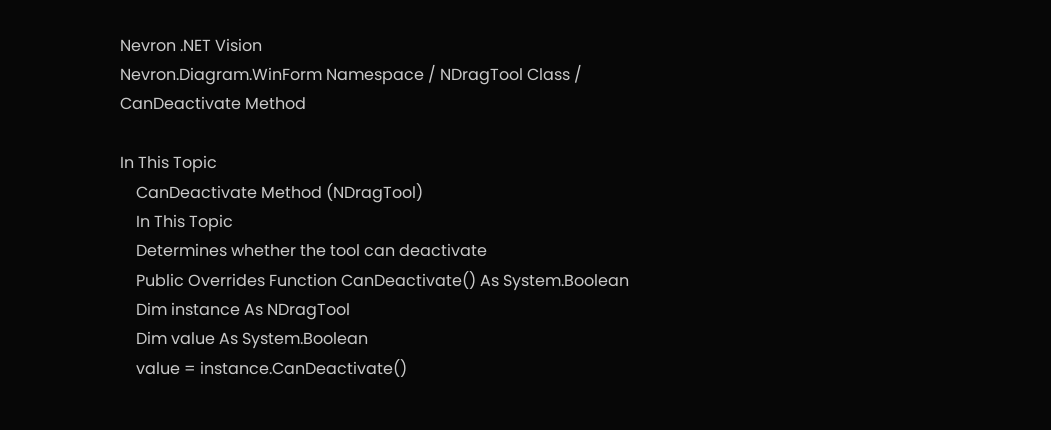Nevron .NET Vision
Nevron.Diagram.WinForm Namespace / NDragTool Class / CanDeactivate Method

In This Topic
    CanDeactivate Method (NDragTool)
    In This Topic
    Determines whether the tool can deactivate
    Public Overrides Function CanDeactivate() As System.Boolean
    Dim instance As NDragTool
    Dim value As System.Boolean
    value = instance.CanDeactivate()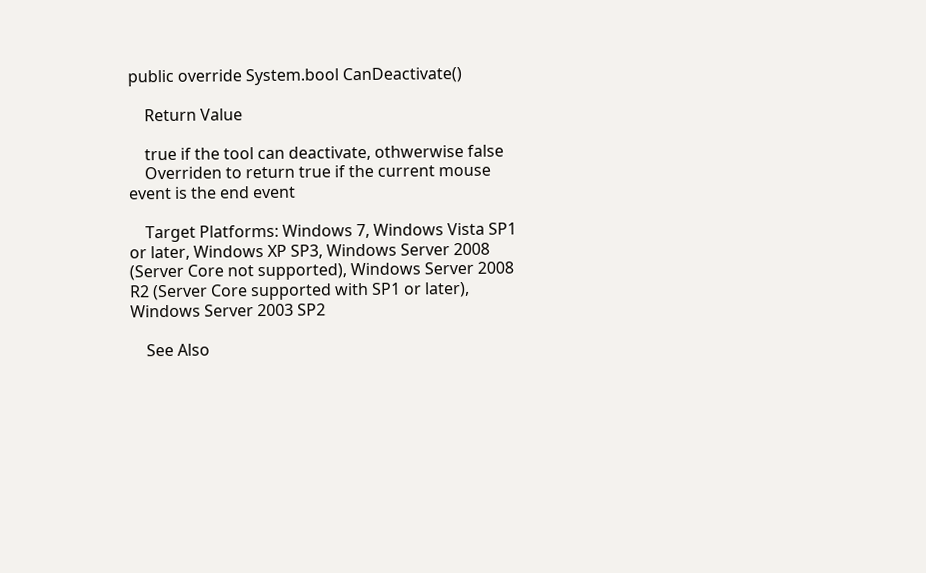public override System.bool CanDeactivate()

    Return Value

    true if the tool can deactivate, othwerwise false
    Overriden to return true if the current mouse event is the end event

    Target Platforms: Windows 7, Windows Vista SP1 or later, Windows XP SP3, Windows Server 2008 (Server Core not supported), Windows Server 2008 R2 (Server Core supported with SP1 or later), Windows Server 2003 SP2

    See Also